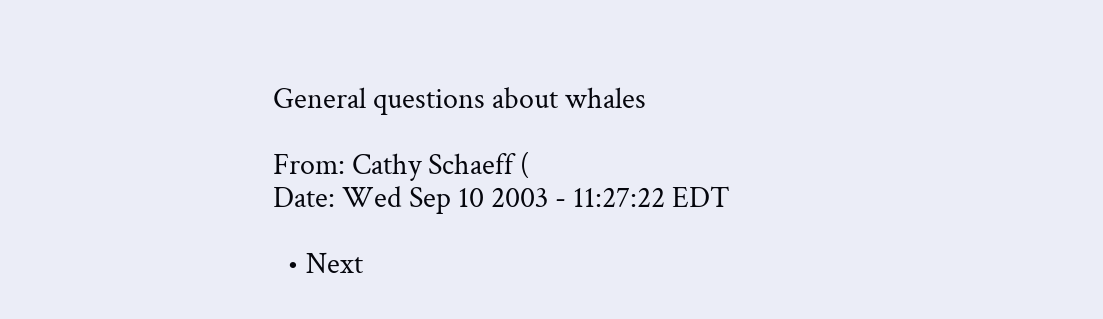General questions about whales

From: Cathy Schaeff (
Date: Wed Sep 10 2003 - 11:27:22 EDT

  • Next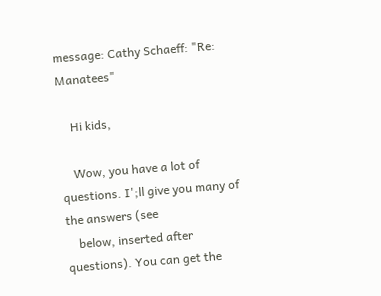message: Cathy Schaeff: "Re: Manatees"

    Hi kids,

    Wow, you have a lot of questions. I';ll give you many of the answers (see
    below, inserted after questions). You can get the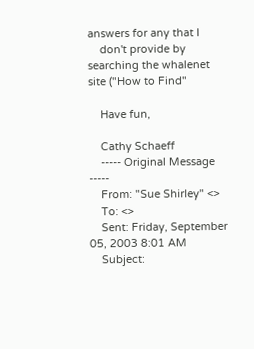answers for any that I
    don't provide by searching the whalenet site ("How to Find"

    Have fun,

    Cathy Schaeff
    ----- Original Message -----
    From: "Sue Shirley" <>
    To: <>
    Sent: Friday, September 05, 2003 8:01 AM
    Subject: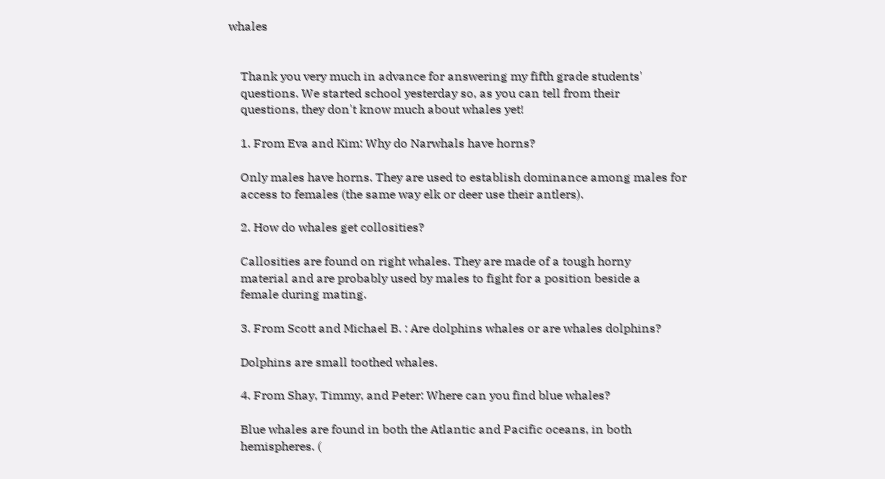whales


    Thank you very much in advance for answering my fifth grade students'
    questions. We started school yesterday so, as you can tell from their
    questions, they don't know much about whales yet!

    1. From Eva and Kim: Why do Narwhals have horns?

    Only males have horns. They are used to establish dominance among males for
    access to females (the same way elk or deer use their antlers).

    2. How do whales get collosities?

    Callosities are found on right whales. They are made of a tough horny
    material and are probably used by males to fight for a position beside a
    female during mating.

    3. From Scott and Michael B. : Are dolphins whales or are whales dolphins?

    Dolphins are small toothed whales.

    4. From Shay, Timmy, and Peter: Where can you find blue whales?

    Blue whales are found in both the Atlantic and Pacific oceans, in both
    hemispheres. (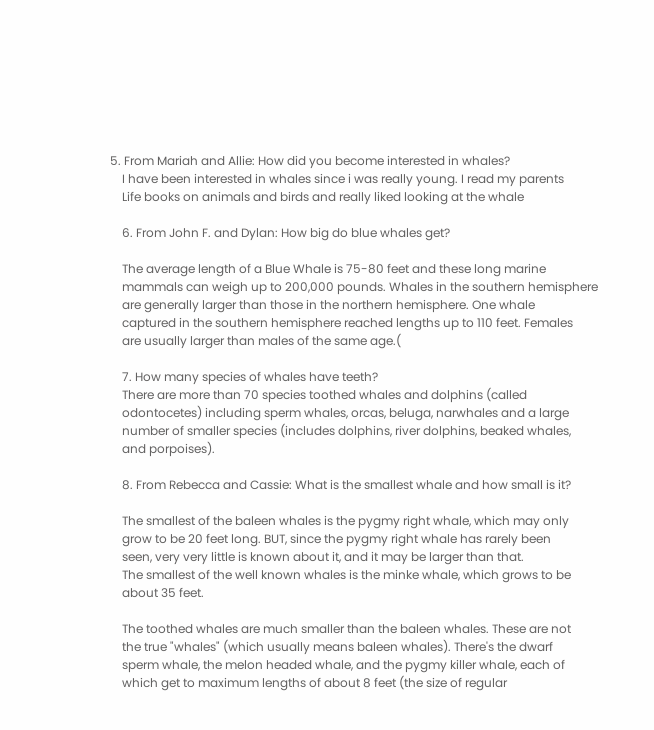5. From Mariah and Allie: How did you become interested in whales?
    I have been interested in whales since i was really young. I read my parents
    Life books on animals and birds and really liked looking at the whale

    6. From John F. and Dylan: How big do blue whales get?

    The average length of a Blue Whale is 75-80 feet and these long marine
    mammals can weigh up to 200,000 pounds. Whales in the southern hemisphere
    are generally larger than those in the northern hemisphere. One whale
    captured in the southern hemisphere reached lengths up to 110 feet. Females
    are usually larger than males of the same age.(

    7. How many species of whales have teeth?
    There are more than 70 species toothed whales and dolphins (called
    odontocetes) including sperm whales, orcas, beluga, narwhales and a large
    number of smaller species (includes dolphins, river dolphins, beaked whales,
    and porpoises).

    8. From Rebecca and Cassie: What is the smallest whale and how small is it?

    The smallest of the baleen whales is the pygmy right whale, which may only
    grow to be 20 feet long. BUT, since the pygmy right whale has rarely been
    seen, very very little is known about it, and it may be larger than that.
    The smallest of the well known whales is the minke whale, which grows to be
    about 35 feet.

    The toothed whales are much smaller than the baleen whales. These are not
    the true "whales" (which usually means baleen whales). There's the dwarf
    sperm whale, the melon headed whale, and the pygmy killer whale, each of
    which get to maximum lengths of about 8 feet (the size of regular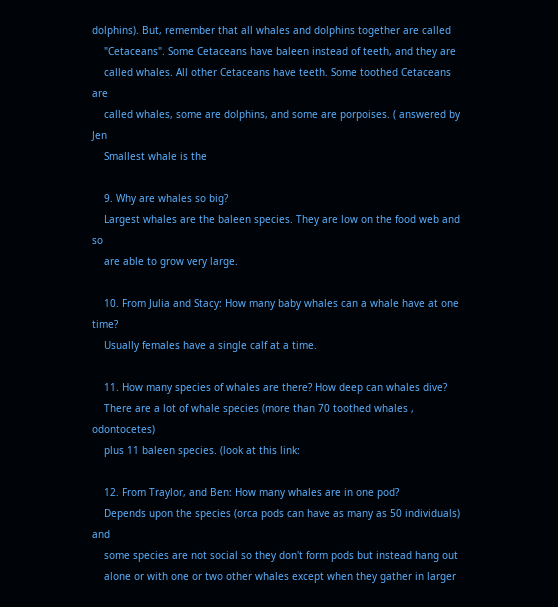dolphins). But, remember that all whales and dolphins together are called
    "Cetaceans". Some Cetaceans have baleen instead of teeth, and they are
    called whales. All other Cetaceans have teeth. Some toothed Cetaceans are
    called whales, some are dolphins, and some are porpoises. ( answered by Jen
    Smallest whale is the

    9. Why are whales so big?
    Largest whales are the baleen species. They are low on the food web and so
    are able to grow very large.

    10. From Julia and Stacy: How many baby whales can a whale have at one time?
    Usually females have a single calf at a time.

    11. How many species of whales are there? How deep can whales dive?
    There are a lot of whale species (more than 70 toothed whales , odontocetes)
    plus 11 baleen species. (look at this link:

    12. From Traylor, and Ben: How many whales are in one pod?
    Depends upon the species (orca pods can have as many as 50 individuals) and
    some species are not social so they don't form pods but instead hang out
    alone or with one or two other whales except when they gather in larger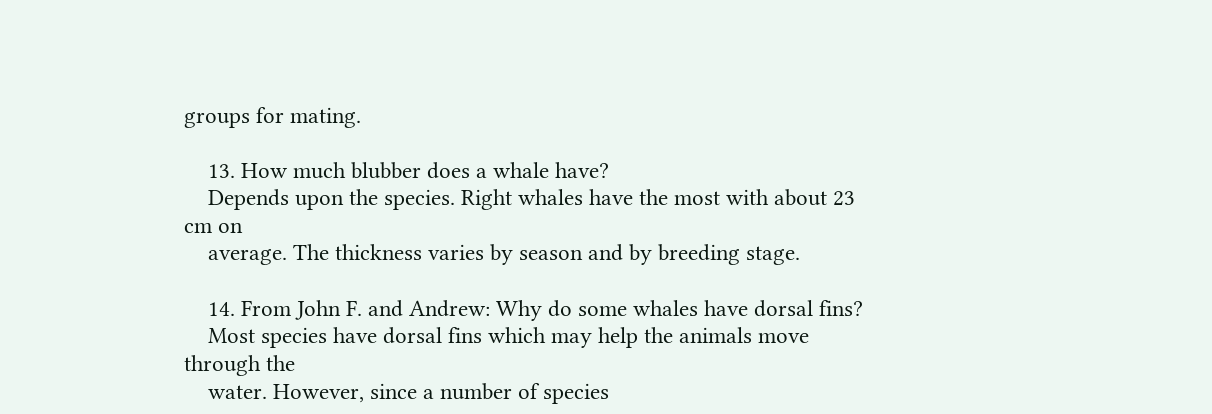groups for mating.

    13. How much blubber does a whale have?
    Depends upon the species. Right whales have the most with about 23 cm on
    average. The thickness varies by season and by breeding stage.

    14. From John F. and Andrew: Why do some whales have dorsal fins?
    Most species have dorsal fins which may help the animals move through the
    water. However, since a number of species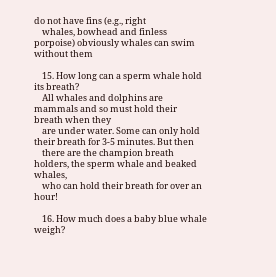do not have fins (e.g., right
    whales, bowhead and finless porpoise) obviously whales can swim without them

    15. How long can a sperm whale hold its breath?
    All whales and dolphins are mammals and so must hold their breath when they
    are under water. Some can only hold their breath for 3-5 minutes. But then
    there are the champion breath holders, the sperm whale and beaked whales,
    who can hold their breath for over an hour!

    16. How much does a baby blue whale weigh?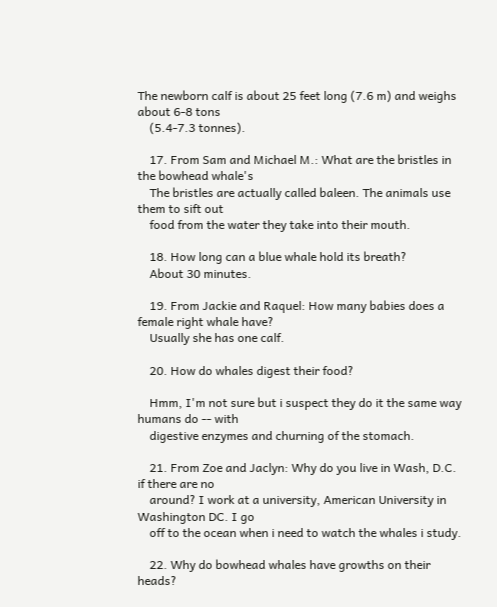The newborn calf is about 25 feet long (7.6 m) and weighs about 6-8 tons
    (5.4-7.3 tonnes).

    17. From Sam and Michael M.: What are the bristles in the bowhead whale's
    The bristles are actually called baleen. The animals use them to sift out
    food from the water they take into their mouth.

    18. How long can a blue whale hold its breath?
    About 30 minutes.

    19. From Jackie and Raquel: How many babies does a female right whale have?
    Usually she has one calf.

    20. How do whales digest their food?

    Hmm, I'm not sure but i suspect they do it the same way humans do -- with
    digestive enzymes and churning of the stomach.

    21. From Zoe and Jaclyn: Why do you live in Wash, D.C. if there are no
    around? I work at a university, American University in Washington DC. I go
    off to the ocean when i need to watch the whales i study.

    22. Why do bowhead whales have growths on their heads?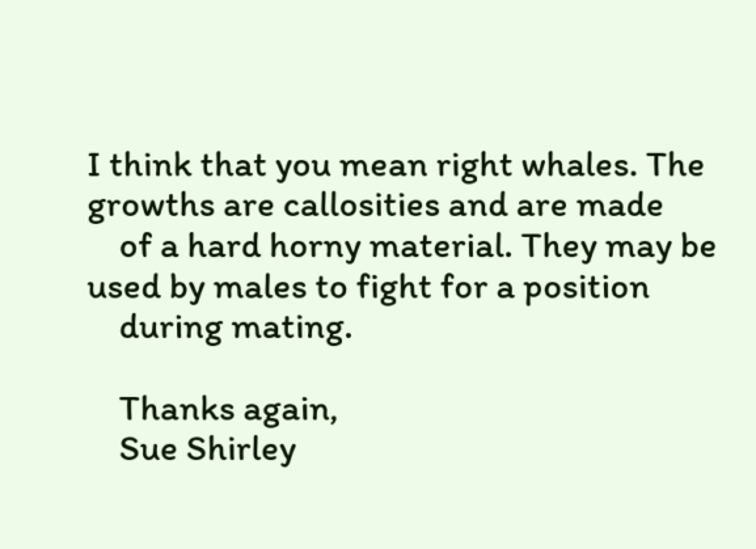I think that you mean right whales. The growths are callosities and are made
    of a hard horny material. They may be used by males to fight for a position
    during mating.

    Thanks again,
    Sue Shirley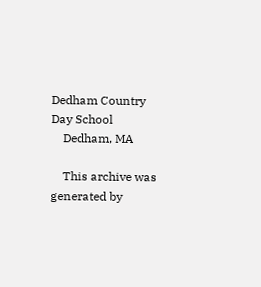Dedham Country Day School
    Dedham, MA

    This archive was generated by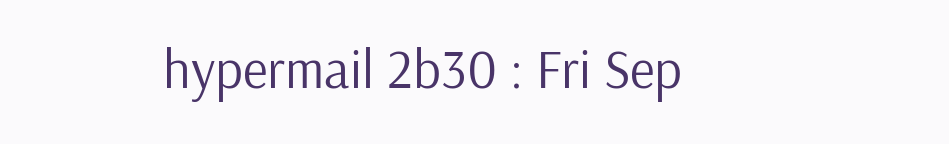hypermail 2b30 : Fri Sep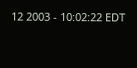12 2003 - 10:02:22 EDT